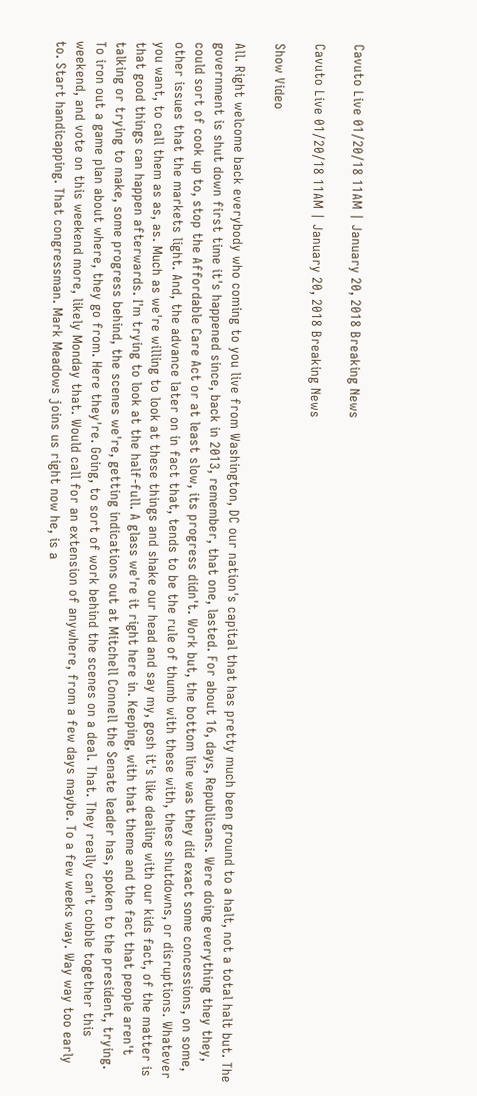Cavuto Live 01/20/18 11AM | January 20, 2018 Breaking News

Cavuto Live 01/20/18 11AM | January 20, 2018 Breaking News

Show Video

All. Right welcome back everybody who coming to you live from Washington, DC our nation's capital that has pretty much been ground to a halt, not a total halt but. The government is shut down first time it's happened since, back in 2013, remember, that one, lasted. For about 16, days, Republicans. Were doing everything they they, could sort of cook up to, stop the Affordable Care Act or at least slow, its progress didn't. Work but, the bottom line was they did exact some concessions, on some, other issues that the markets light. And, the advance later on in fact that, tends to be the rule of thumb with these with, these shutdowns, or disruptions. Whatever you want, to call them as as, as. Much as we're willing to look at these things and shake our head and say my, gosh it's like dealing with our kids fact, of the matter is that good things can happen afterwards. I'm trying to look at the half-full. A glass we're it right here in. Keeping, with that theme and the fact that people aren't talking or trying to make, some progress behind, the scenes we're, getting indications out at Mitchell Connell the Senate leader has, spoken to the president, trying. To iron out a game plan about where, they go from. Here they're. Going, to sort of work behind the scenes on a deal. That. They really can't cobble together this weekend, and vote on this weekend more, likely Monday that. Would call for an extension of anywhere, from a few days maybe. To a few weeks way. Way way too early to. Start handicapping. That congressman. Mark Meadows joins us right now he, is a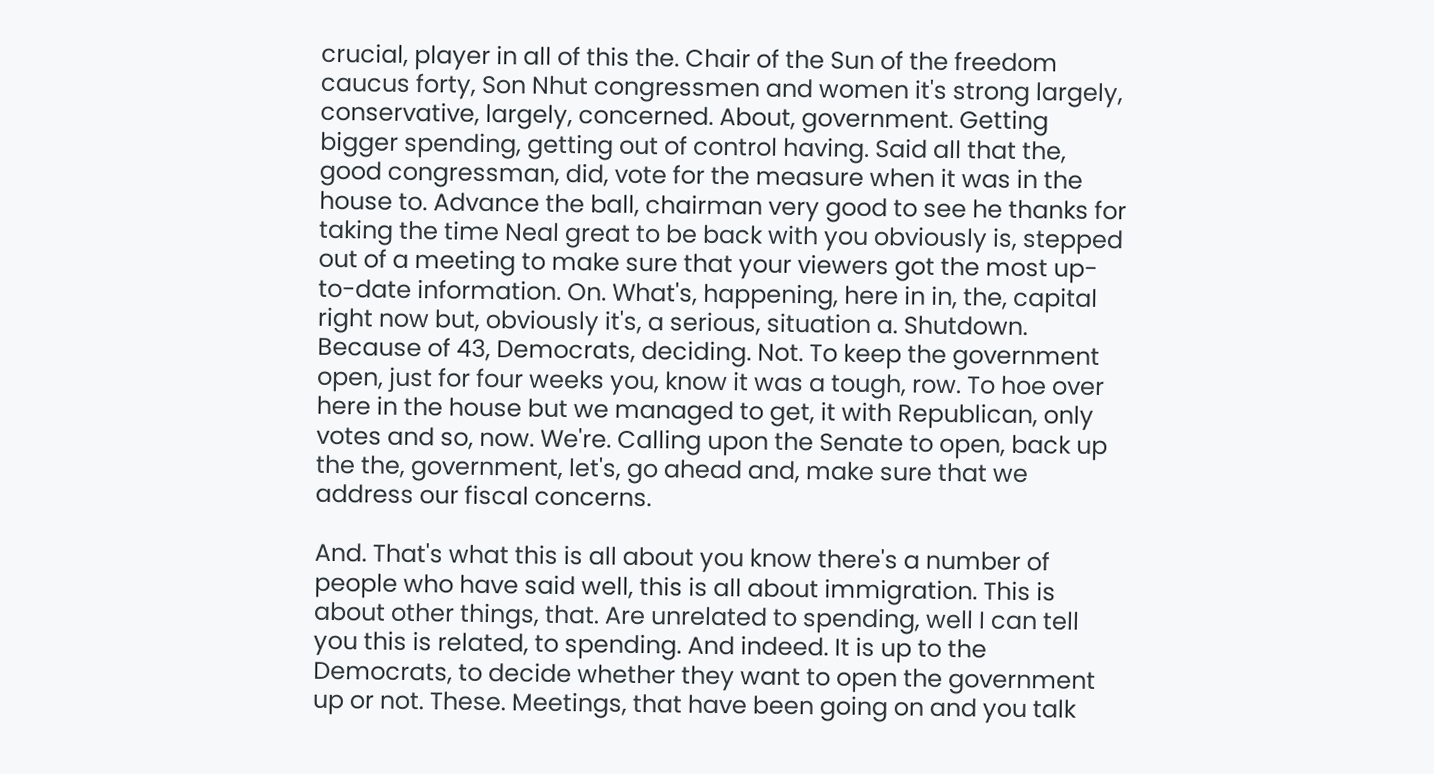crucial, player in all of this the. Chair of the Sun of the freedom caucus forty, Son Nhut congressmen and women it's strong largely, conservative, largely, concerned. About, government. Getting bigger spending, getting out of control having. Said all that the, good congressman, did, vote for the measure when it was in the house to. Advance the ball, chairman very good to see he thanks for taking the time Neal great to be back with you obviously is, stepped out of a meeting to make sure that your viewers got the most up-to-date information. On. What's, happening, here in in, the, capital right now but, obviously it's, a serious, situation a. Shutdown. Because of 43, Democrats, deciding. Not. To keep the government open, just for four weeks you, know it was a tough, row. To hoe over here in the house but we managed to get, it with Republican, only votes and so, now. We're. Calling upon the Senate to open, back up the the, government, let's, go ahead and, make sure that we address our fiscal concerns.

And. That's what this is all about you know there's a number of people who have said well, this is all about immigration. This is about other things, that. Are unrelated to spending, well I can tell you this is related, to spending. And indeed. It is up to the Democrats, to decide whether they want to open the government up or not. These. Meetings, that have been going on and you talk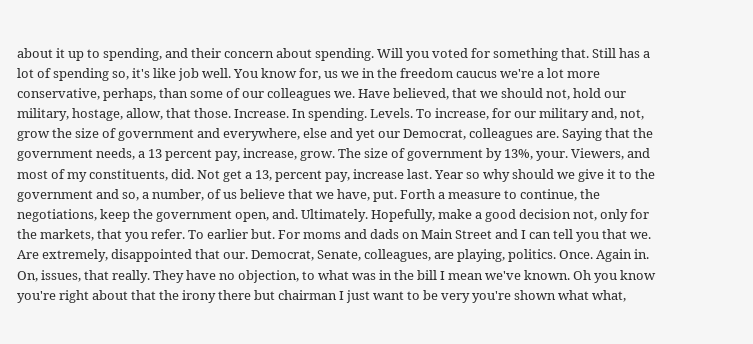about it up to spending, and their concern about spending. Will you voted for something that. Still has a lot of spending so, it's like job well. You know for, us we in the freedom caucus we're a lot more conservative, perhaps, than some of our colleagues we. Have believed, that we should not, hold our military, hostage, allow, that those. Increase. In spending. Levels. To increase, for our military and, not, grow the size of government and everywhere, else and yet our Democrat, colleagues are. Saying that the government needs, a 13 percent pay, increase, grow. The size of government by 13%, your. Viewers, and most of my constituents, did. Not get a 13, percent pay, increase last. Year so why should we give it to the government and so, a number, of us believe that we have, put. Forth a measure to continue, the negotiations, keep the government open, and. Ultimately. Hopefully, make a good decision not, only for the markets, that you refer. To earlier but. For moms and dads on Main Street and I can tell you that we. Are extremely, disappointed that our. Democrat, Senate, colleagues, are playing, politics. Once. Again in. On, issues, that really. They have no objection, to what was in the bill I mean we've known. Oh you know you're right about that the irony there but chairman I just want to be very you're shown what what,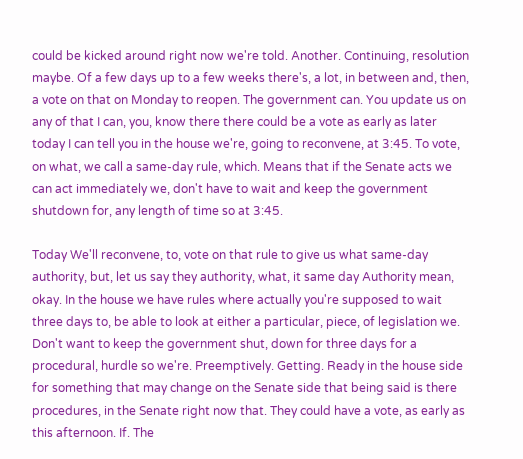could be kicked around right now we're told. Another. Continuing, resolution maybe. Of a few days up to a few weeks there's, a lot, in between and, then, a vote on that on Monday to reopen. The government can. You update us on any of that I can, you, know there there could be a vote as early as later today I can tell you in the house we're, going to reconvene, at 3:45. To vote, on what, we call a same-day rule, which. Means that if the Senate acts we can act immediately we, don't have to wait and keep the government shutdown for, any length of time so at 3:45.

Today We'll reconvene, to, vote on that rule to give us what same-day authority, but, let us say they authority, what, it same day Authority mean, okay. In the house we have rules where actually you're supposed to wait three days to, be able to look at either a particular, piece, of legislation we. Don't want to keep the government shut, down for three days for a procedural, hurdle so we're. Preemptively. Getting. Ready in the house side for something that may change on the Senate side that being said is there procedures, in the Senate right now that. They could have a vote, as early as this afternoon. If. The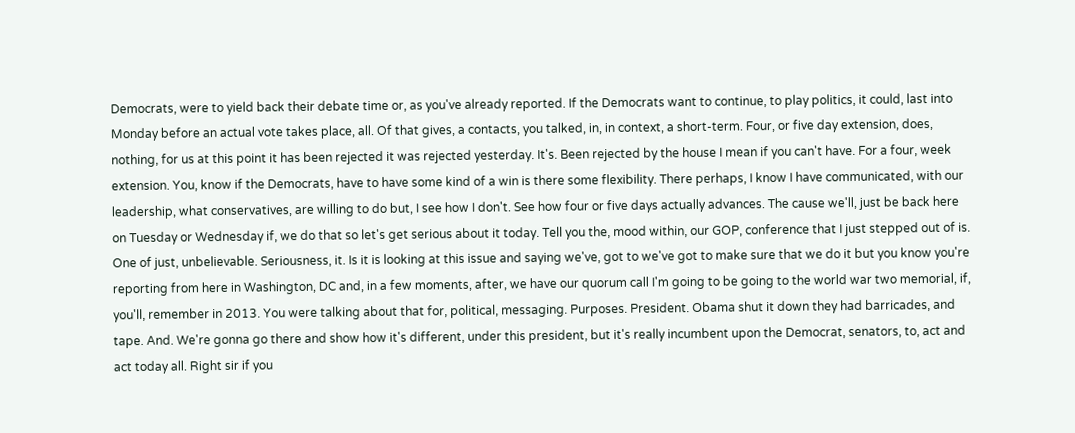Democrats, were to yield back their debate time or, as you've already reported. If the Democrats want to continue, to play politics, it could, last into Monday before an actual vote takes place, all. Of that gives, a contacts, you talked, in, in context, a short-term. Four, or five day extension, does, nothing, for us at this point it has been rejected it was rejected yesterday. It's. Been rejected by the house I mean if you can't have. For a four, week extension. You, know if the Democrats, have to have some kind of a win is there some flexibility. There perhaps, I know I have communicated, with our leadership, what conservatives, are willing to do but, I see how I don't. See how four or five days actually advances. The cause we'll, just be back here on Tuesday or Wednesday if, we do that so let's get serious about it today. Tell you the, mood within, our GOP, conference that I just stepped out of is. One of just, unbelievable. Seriousness, it. Is it is looking at this issue and saying we've, got to we've got to make sure that we do it but you know you're reporting from here in Washington, DC and, in a few moments, after, we have our quorum call I'm going to be going to the world war two memorial, if, you'll, remember in 2013. You were talking about that for, political, messaging. Purposes. President. Obama shut it down they had barricades, and tape. And. We're gonna go there and show how it's different, under this president, but it's really incumbent upon the Democrat, senators, to, act and act today all. Right sir if you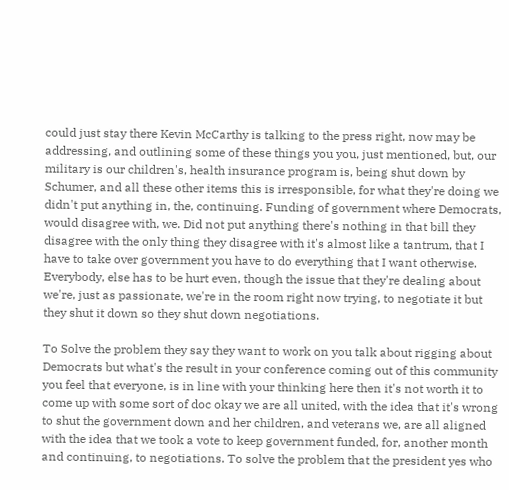could just stay there Kevin McCarthy is talking to the press right, now may be addressing, and outlining some of these things you you, just mentioned, but, our military is our children's, health insurance program is, being shut down by Schumer, and all these other items this is irresponsible, for what they're doing we didn't put anything in, the, continuing. Funding of government where Democrats, would disagree with, we. Did not put anything there's nothing in that bill they disagree with the only thing they disagree with it's almost like a tantrum, that I have to take over government you have to do everything that I want otherwise. Everybody, else has to be hurt even, though the issue that they're dealing about we're, just as passionate, we're in the room right now trying, to negotiate it but they shut it down so they shut down negotiations.

To Solve the problem they say they want to work on you talk about rigging about Democrats but what's the result in your conference coming out of this community you feel that everyone, is in line with your thinking here then it's not worth it to come up with some sort of doc okay we are all united, with the idea that it's wrong to shut the government down and her children, and veterans we, are all aligned with the idea that we took a vote to keep government funded, for, another month and continuing, to negotiations. To solve the problem that the president yes who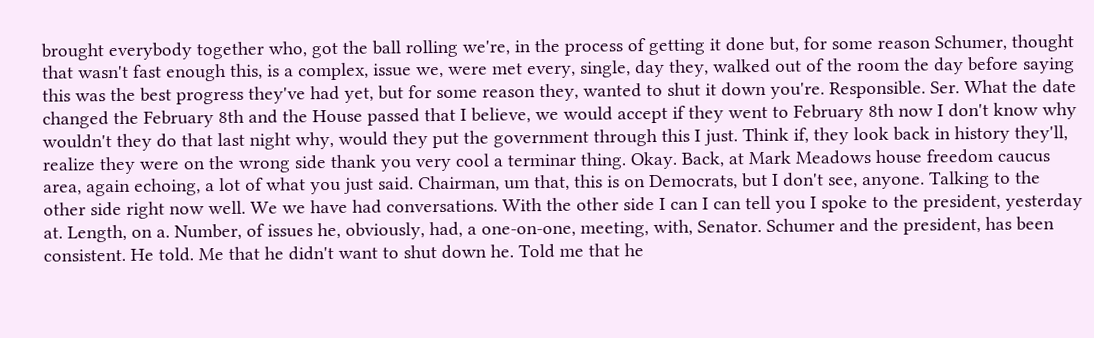brought everybody together who, got the ball rolling we're, in the process of getting it done but, for some reason Schumer, thought that wasn't fast enough this, is a complex, issue we, were met every, single, day they, walked out of the room the day before saying this was the best progress they've had yet, but for some reason they, wanted to shut it down you're. Responsible. Ser. What the date changed the February 8th and the House passed that I believe, we would accept if they went to February 8th now I don't know why wouldn't they do that last night why, would they put the government through this I just. Think if, they look back in history they'll, realize they were on the wrong side thank you very cool a terminar thing. Okay. Back, at Mark Meadows house freedom caucus area, again echoing, a lot of what you just said. Chairman, um that, this is on Democrats, but I don't see, anyone. Talking to the other side right now well. We we have had conversations. With the other side I can I can tell you I spoke to the president, yesterday at. Length, on a. Number, of issues he, obviously, had, a one-on-one, meeting, with, Senator. Schumer and the president, has been consistent. He told. Me that he didn't want to shut down he. Told me that he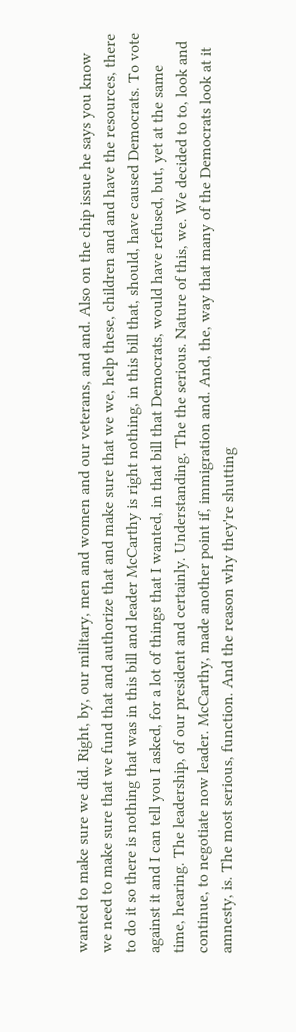wanted to make sure we did. Right, by, our military, men and women and our veterans, and and. Also on the chip issue he says you know we need to make sure that we fund that and authorize that and make sure that we we, help these, children and and have the resources, there to do it so there is nothing that was in this bill and leader McCarthy is right nothing, in this bill that, should, have caused Democrats. To vote against it and I can tell you I asked, for a lot of things that I wanted, in that bill that Democrats, would have refused, but, yet at the same time, hearing. The leadership, of our president and certainly. Understanding. The the serious. Nature of this, we. We decided to to, look and continue, to negotiate now leader. McCarthy, made another point if, immigration and. And, the, way that many of the Democrats look at it amnesty, is. The most serious, function. And the reason why they're shutting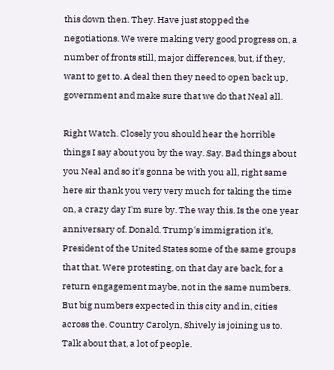this down then. They. Have just stopped the negotiations. We were making very good progress on, a number of fronts still, major differences, but, if they, want to get to. A deal then they need to open back up, government and make sure that we do that Neal all.

Right Watch. Closely you should hear the horrible things I say about you by the way. Say. Bad things about you Neal and so it's gonna be with you all, right same here sir thank you very very much for taking the time on, a crazy day I'm sure by. The way this. Is the one year anniversary of. Donald. Trump's immigration it's, President of the United States some of the same groups that that. Were protesting, on that day are back, for a return engagement maybe, not in the same numbers. But big numbers expected in this city and in, cities across the. Country Carolyn, Shively is joining us to. Talk about that, a lot of people.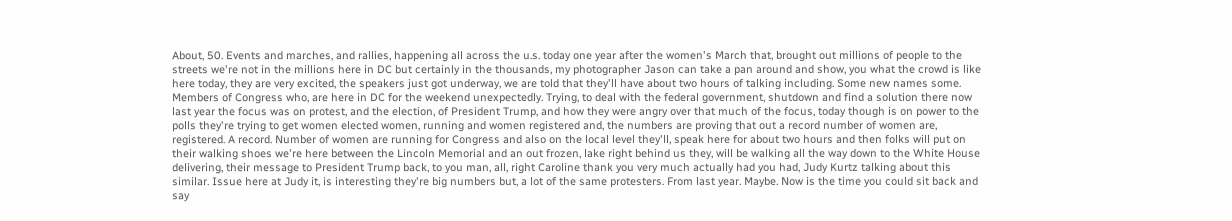About, 50. Events and marches, and rallies, happening all across the u.s. today one year after the women's March that, brought out millions of people to the streets we're not in the millions here in DC but certainly in the thousands, my photographer Jason can take a pan around and show, you what the crowd is like here today, they are very excited, the speakers just got underway, we are told that they'll have about two hours of talking including. Some new names some. Members of Congress who, are here in DC for the weekend unexpectedly. Trying, to deal with the federal government, shutdown and find a solution there now last year the focus was on protest, and the election, of President Trump, and how they were angry over that much of the focus, today though is on power to the polls they're trying to get women elected women, running and women registered and, the numbers are proving that out a record number of women are, registered. A record. Number of women are running for Congress and also on the local level they'll, speak here for about two hours and then folks will put on their walking shoes we're here between the Lincoln Memorial and an out frozen, lake right behind us they, will be walking all the way down to the White House delivering, their message to President Trump back, to you man, all, right Caroline thank you very much actually had you had, Judy Kurtz talking about this similar. Issue here at Judy it, is interesting they're big numbers but, a lot of the same protesters. From last year. Maybe. Now is the time you could sit back and say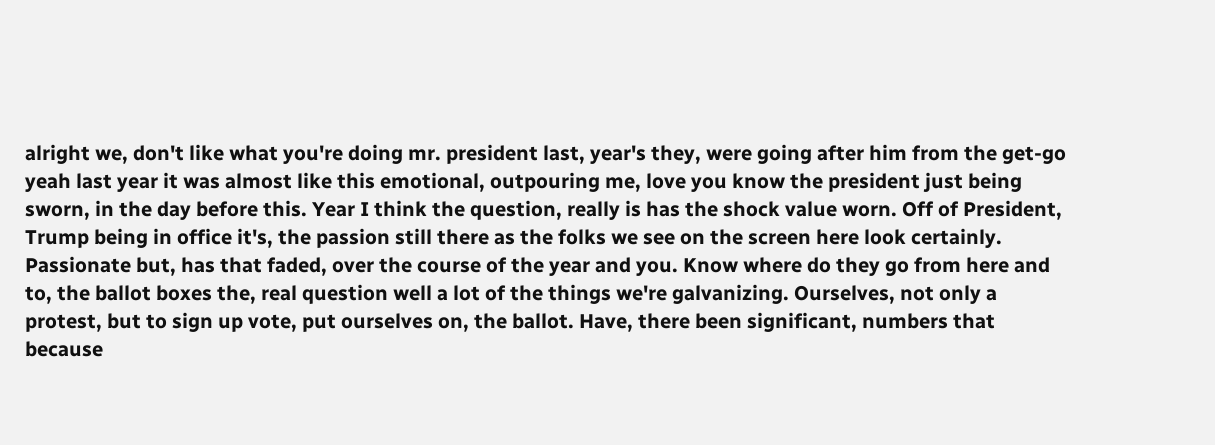alright we, don't like what you're doing mr. president last, year's they, were going after him from the get-go yeah last year it was almost like this emotional, outpouring me, love you know the president just being sworn, in the day before this. Year I think the question, really is has the shock value worn. Off of President, Trump being in office it's, the passion still there as the folks we see on the screen here look certainly. Passionate but, has that faded, over the course of the year and you. Know where do they go from here and to, the ballot boxes the, real question well a lot of the things we're galvanizing. Ourselves, not only a protest, but to sign up vote, put ourselves on, the ballot. Have, there been significant, numbers that because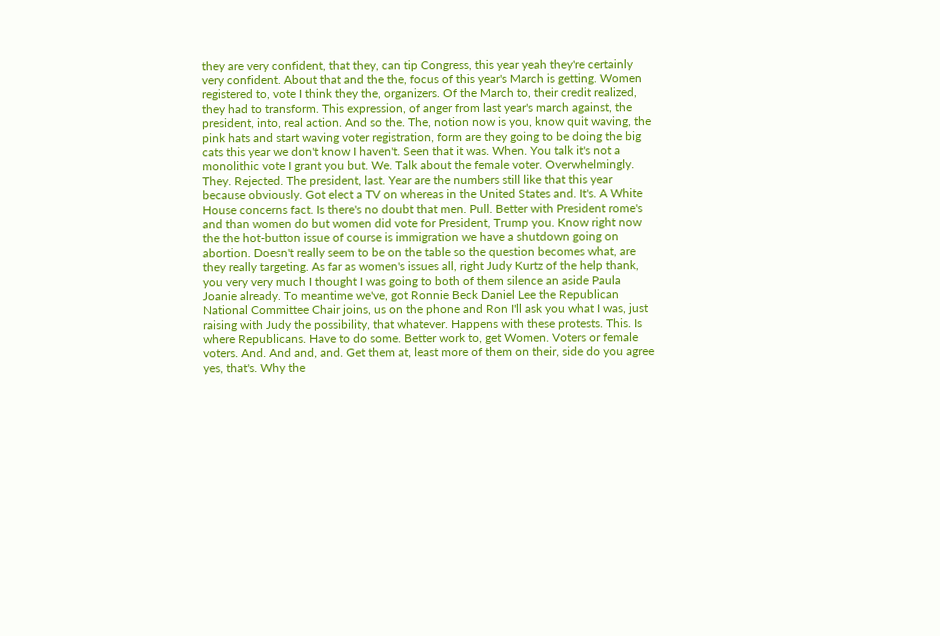they are very confident, that they, can tip Congress, this year yeah they're certainly very confident. About that and the the, focus of this year's March is getting. Women registered to, vote I think they the, organizers. Of the March to, their credit realized, they had to transform. This expression, of anger from last year's march against, the president, into, real action. And so the. The, notion now is you, know quit waving, the pink hats and start waving voter registration, form are they going to be doing the big cats this year we don't know I haven't. Seen that it was. When. You talk it's not a monolithic vote I grant you but. We. Talk about the female voter. Overwhelmingly. They. Rejected. The president, last. Year are the numbers still like that this year because obviously. Got elect a TV on whereas in the United States and. It's. A White House concerns fact. Is there's no doubt that men. Pull. Better with President rome's and than women do but women did vote for President, Trump you. Know right now the the hot-button issue of course is immigration we have a shutdown going on abortion. Doesn't really seem to be on the table so the question becomes what, are they really targeting. As far as women's issues all, right Judy Kurtz of the help thank, you very very much I thought I was going to both of them silence an aside Paula Joanie already. To meantime we've, got Ronnie Beck Daniel Lee the Republican National Committee Chair joins, us on the phone and Ron I'll ask you what I was, just raising with Judy the possibility, that whatever. Happens with these protests. This. Is where Republicans. Have to do some. Better work to, get Women. Voters or female voters. And. And and, and. Get them at, least more of them on their, side do you agree yes, that's. Why the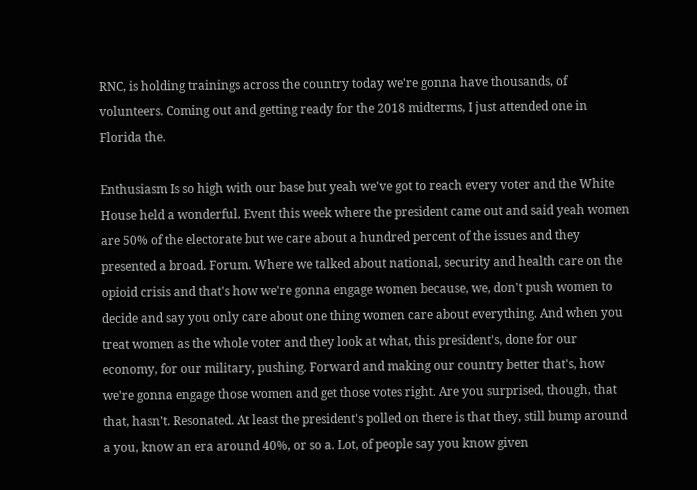RNC, is holding trainings across the country today we're gonna have thousands, of volunteers. Coming out and getting ready for the 2018 midterms, I just attended one in Florida the.

Enthusiasm Is so high with our base but yeah we've got to reach every voter and the White House held a wonderful. Event this week where the president came out and said yeah women are 50% of the electorate but we care about a hundred percent of the issues and they presented a broad. Forum. Where we talked about national, security and health care on the opioid crisis and that's how we're gonna engage women because, we, don't push women to decide and say you only care about one thing women care about everything. And when you treat women as the whole voter and they look at what, this president's, done for our economy, for our military, pushing. Forward and making our country better that's, how we're gonna engage those women and get those votes right. Are you surprised, though, that that, hasn't. Resonated. At least the president's polled on there is that they, still bump around a you, know an era around 40%, or so a. Lot, of people say you know given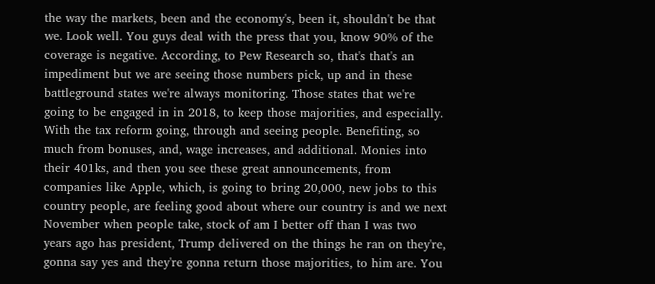the way the markets, been and the economy's, been it, shouldn't be that we. Look well. You guys deal with the press that you, know 90% of the coverage is negative. According, to Pew Research so, that's that's an impediment but we are seeing those numbers pick, up and in these battleground states we're always monitoring. Those states that we're going to be engaged in in 2018, to keep those majorities, and especially. With the tax reform going, through and seeing people. Benefiting, so much from bonuses, and, wage increases, and additional. Monies into their 401ks, and then you see these great announcements, from companies like Apple, which, is going to bring 20,000, new jobs to this country people, are feeling good about where our country is and we next November when people take, stock of am I better off than I was two years ago has president, Trump delivered on the things he ran on they're, gonna say yes and they're gonna return those majorities, to him are. You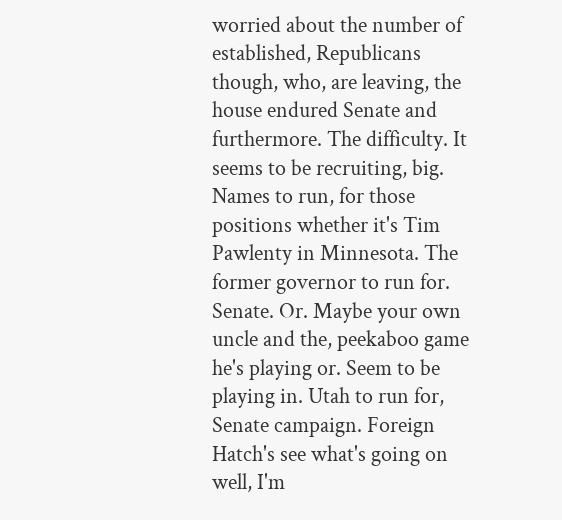worried about the number of established, Republicans though, who, are leaving, the house endured Senate and furthermore. The difficulty. It seems to be recruiting, big. Names to run, for those positions whether it's Tim Pawlenty in Minnesota. The former governor to run for. Senate. Or. Maybe your own uncle and the, peekaboo game he's playing or. Seem to be playing in. Utah to run for, Senate campaign. Foreign Hatch's see what's going on well, I'm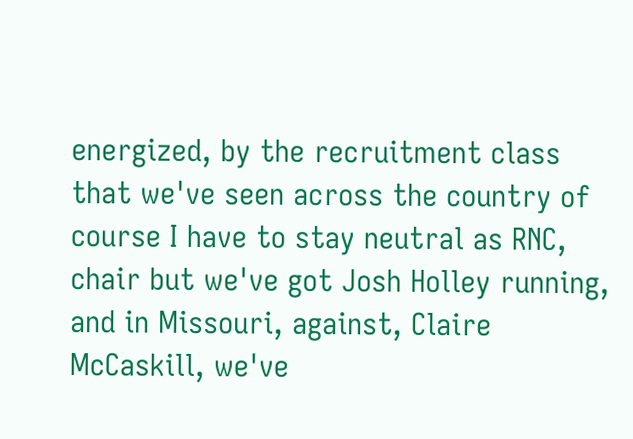energized, by the recruitment class that we've seen across the country of course I have to stay neutral as RNC, chair but we've got Josh Holley running, and in Missouri, against, Claire McCaskill, we've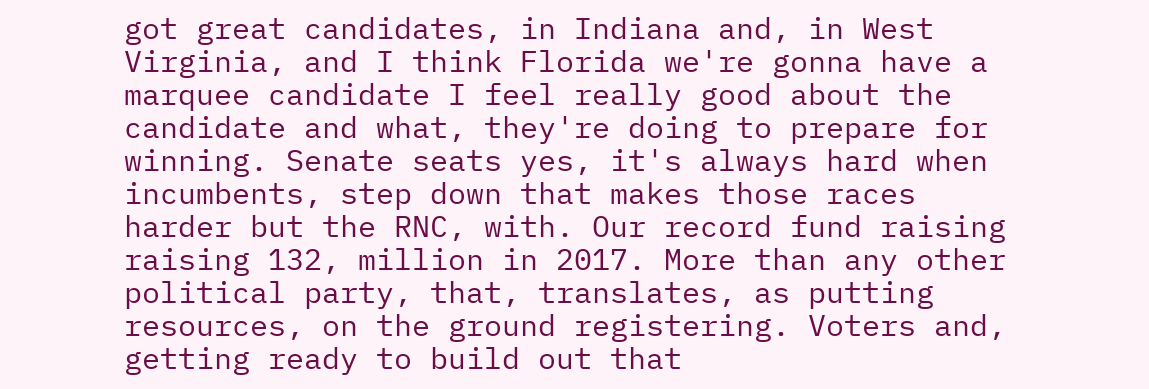got great candidates, in Indiana and, in West Virginia, and I think Florida we're gonna have a marquee candidate I feel really good about the candidate and what, they're doing to prepare for winning. Senate seats yes, it's always hard when incumbents, step down that makes those races harder but the RNC, with. Our record fund raising raising 132, million in 2017. More than any other political party, that, translates, as putting resources, on the ground registering. Voters and, getting ready to build out that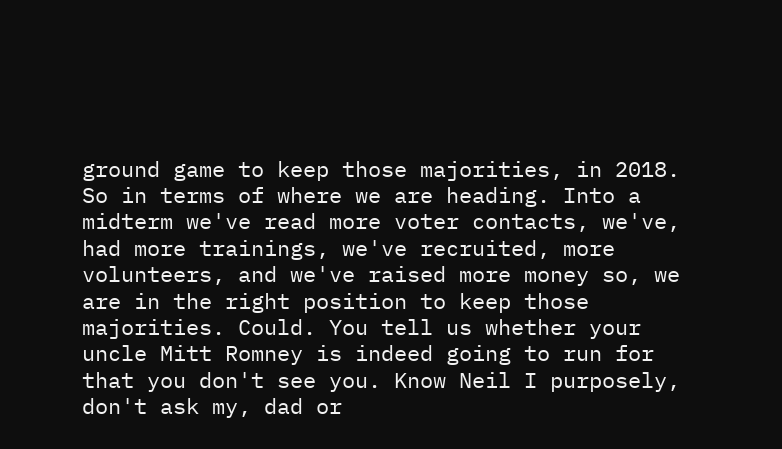ground game to keep those majorities, in 2018. So in terms of where we are heading. Into a midterm we've read more voter contacts, we've, had more trainings, we've recruited, more volunteers, and we've raised more money so, we are in the right position to keep those majorities. Could. You tell us whether your uncle Mitt Romney is indeed going to run for that you don't see you. Know Neil I purposely, don't ask my, dad or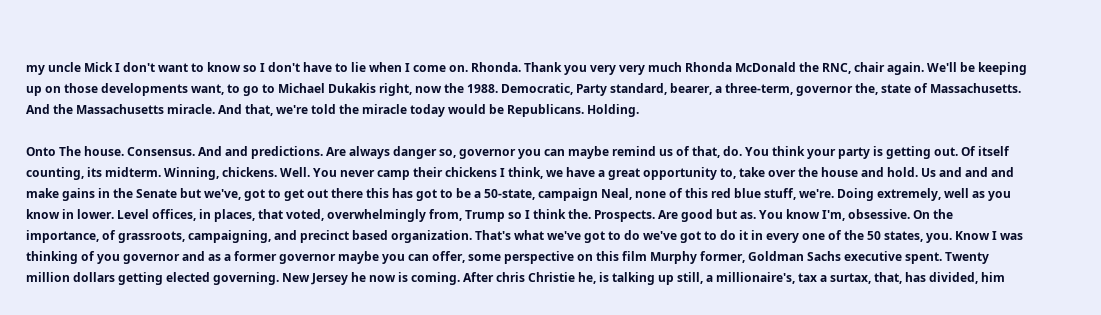my uncle Mick I don't want to know so I don't have to lie when I come on. Rhonda. Thank you very very much Rhonda McDonald the RNC, chair again. We'll be keeping up on those developments want, to go to Michael Dukakis right, now the 1988. Democratic, Party standard, bearer, a three-term, governor the, state of Massachusetts. And the Massachusetts miracle. And that, we're told the miracle today would be Republicans. Holding.

Onto The house. Consensus. And and predictions. Are always danger so, governor you can maybe remind us of that, do. You think your party is getting out. Of itself counting, its midterm. Winning, chickens. Well. You never camp their chickens I think, we have a great opportunity to, take over the house and hold. Us and and and make gains in the Senate but we've, got to get out there this has got to be a 50-state, campaign Neal, none of this red blue stuff, we're. Doing extremely, well as you know in lower. Level offices, in places, that voted, overwhelmingly from, Trump so I think the. Prospects. Are good but as. You know I'm, obsessive. On the importance, of grassroots, campaigning, and precinct based organization. That's what we've got to do we've got to do it in every one of the 50 states, you. Know I was thinking of you governor and as a former governor maybe you can offer, some perspective on this film Murphy former, Goldman Sachs executive spent. Twenty million dollars getting elected governing. New Jersey he now is coming. After chris Christie he, is talking up still, a millionaire's, tax a surtax, that, has divided, him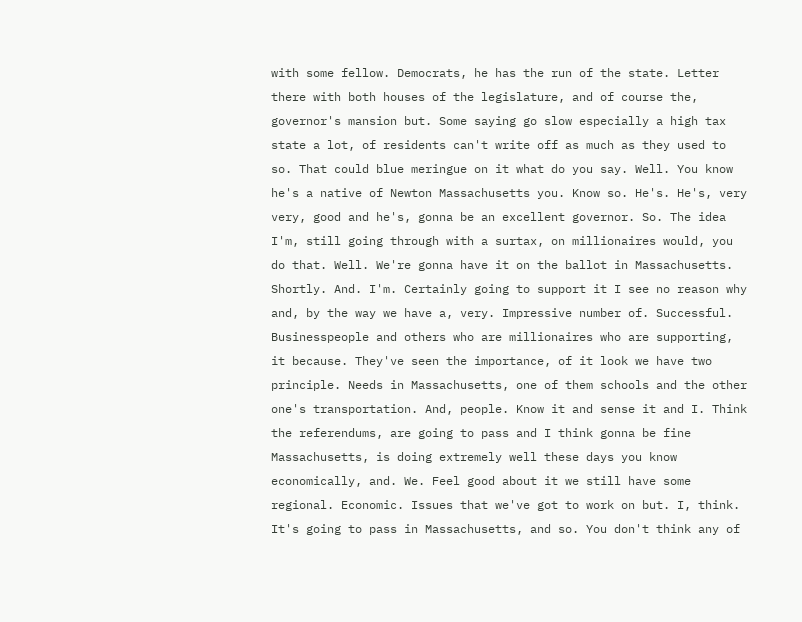with some fellow. Democrats, he has the run of the state. Letter there with both houses of the legislature, and of course the, governor's mansion but. Some saying go slow especially a high tax state a lot, of residents can't write off as much as they used to so. That could blue meringue on it what do you say. Well. You know he's a native of Newton Massachusetts you. Know so. He's. He's, very very, good and he's, gonna be an excellent governor. So. The idea I'm, still going through with a surtax, on millionaires would, you do that. Well. We're gonna have it on the ballot in Massachusetts. Shortly. And. I'm. Certainly going to support it I see no reason why and, by the way we have a, very. Impressive number of. Successful. Businesspeople and others who are millionaires who are supporting, it because. They've seen the importance, of it look we have two principle. Needs in Massachusetts, one of them schools and the other one's transportation. And, people. Know it and sense it and I. Think the referendums, are going to pass and I think gonna be fine Massachusetts, is doing extremely well these days you know economically, and. We. Feel good about it we still have some regional. Economic. Issues that we've got to work on but. I, think. It's going to pass in Massachusetts, and so. You don't think any of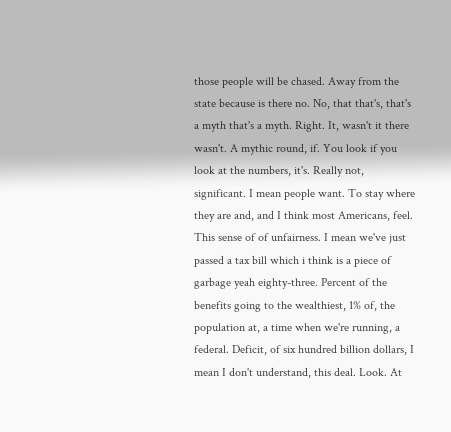those people will be chased. Away from the state because is there no. No, that that's, that's a myth that's a myth. Right. It, wasn't it there wasn't. A mythic round, if. You look if you look at the numbers, it's. Really not, significant. I mean people want. To stay where they are and, and I think most Americans, feel. This sense of of unfairness. I mean we've just passed a tax bill which i think is a piece of garbage yeah eighty-three. Percent of the benefits going to the wealthiest, 1% of, the population at, a time when we're running, a federal. Deficit, of six hundred billion dollars, I mean I don't understand, this deal. Look. At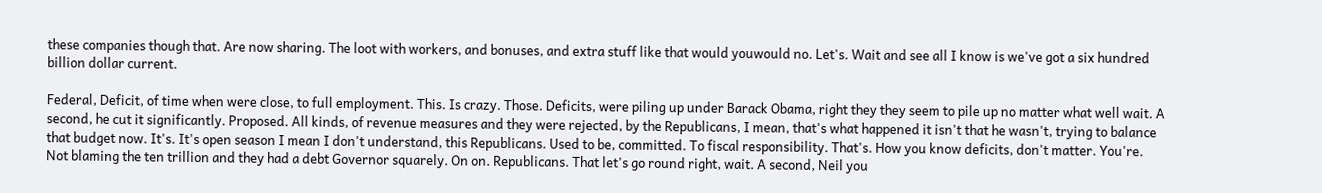these companies though that. Are now sharing. The loot with workers, and bonuses, and extra stuff like that would youwould no. Let's. Wait and see all I know is we've got a six hundred billion dollar current.

Federal, Deficit, of time when were close, to full employment. This. Is crazy. Those. Deficits, were piling up under Barack Obama, right they they seem to pile up no matter what well wait. A second, he cut it significantly. Proposed. All kinds, of revenue measures and they were rejected, by the Republicans, I mean, that's what happened it isn't that he wasn't, trying to balance that budget now. It's. It's open season I mean I don't understand, this Republicans. Used to be, committed. To fiscal responsibility. That's. How you know deficits, don't matter. You're. Not blaming the ten trillion and they had a debt Governor squarely. On on. Republicans. That let's go round right, wait. A second, Neil you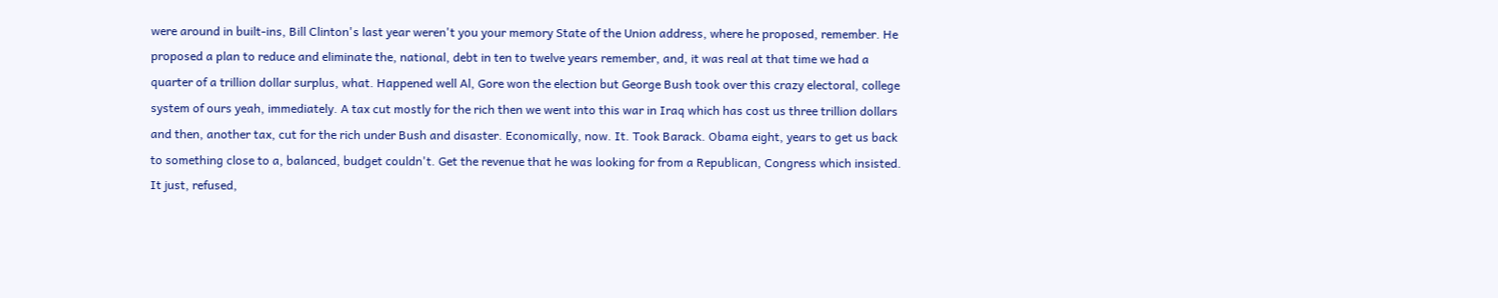were around in built-ins, Bill Clinton's last year weren't you your memory State of the Union address, where he proposed, remember. He proposed a plan to reduce and eliminate the, national, debt in ten to twelve years remember, and, it was real at that time we had a quarter of a trillion dollar surplus, what. Happened well Al, Gore won the election but George Bush took over this crazy electoral, college system of ours yeah, immediately. A tax cut mostly for the rich then we went into this war in Iraq which has cost us three trillion dollars and then, another tax, cut for the rich under Bush and disaster. Economically, now. It. Took Barack. Obama eight, years to get us back to something close to a, balanced, budget couldn't. Get the revenue that he was looking for from a Republican, Congress which insisted. It just, refused,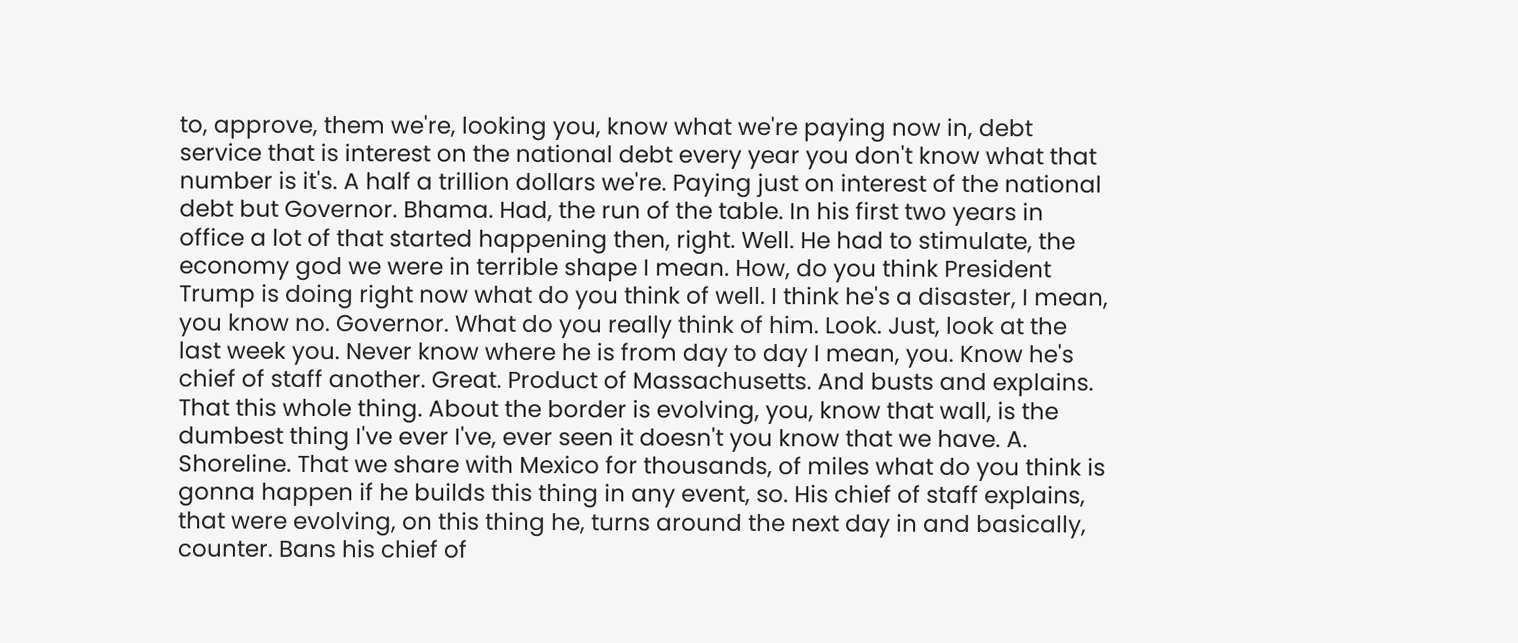to, approve, them we're, looking you, know what we're paying now in, debt service that is interest on the national debt every year you don't know what that number is it's. A half a trillion dollars we're. Paying just on interest of the national debt but Governor. Bhama. Had, the run of the table. In his first two years in office a lot of that started happening then, right. Well. He had to stimulate, the economy god we were in terrible shape I mean. How, do you think President Trump is doing right now what do you think of well. I think he's a disaster, I mean, you know no. Governor. What do you really think of him. Look. Just, look at the last week you. Never know where he is from day to day I mean, you. Know he's chief of staff another. Great. Product of Massachusetts. And busts and explains. That this whole thing. About the border is evolving, you, know that wall, is the dumbest thing I've ever I've, ever seen it doesn't you know that we have. A. Shoreline. That we share with Mexico for thousands, of miles what do you think is gonna happen if he builds this thing in any event, so. His chief of staff explains, that were evolving, on this thing he, turns around the next day in and basically, counter. Bans his chief of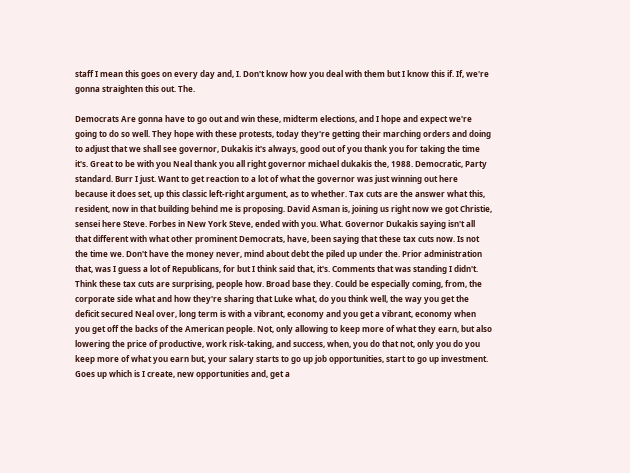staff I mean this goes on every day and, I. Don't know how you deal with them but I know this if. If, we're gonna straighten this out. The.

Democrats Are gonna have to go out and win these, midterm elections, and I hope and expect we're going to do so well. They hope with these protests, today they're getting their marching orders and doing to adjust that we shall see governor, Dukakis it's always, good out of you thank you for taking the time it's. Great to be with you Neal thank you all right governor michael dukakis the, 1988. Democratic, Party standard. Burr I just. Want to get reaction to a lot of what the governor was just winning out here because it does set, up this classic left-right argument, as to whether. Tax cuts are the answer what this, resident, now in that building behind me is proposing. David Asman is, joining us right now we got Christie, sensei here Steve. Forbes in New York Steve, ended with you. What. Governor Dukakis saying isn't all that different with what other prominent Democrats, have, been saying that these tax cuts now. Is not the time we. Don't have the money never, mind about debt the piled up under the. Prior administration that, was I guess a lot of Republicans, for but I think said that, it's. Comments that was standing I didn't. Think these tax cuts are surprising, people how. Broad base they. Could be especially coming, from, the corporate side what and how they're sharing that Luke what, do you think well, the way you get the deficit secured Neal over, long term is with a vibrant, economy and you get a vibrant, economy when you get off the backs of the American people. Not, only allowing to keep more of what they earn, but also lowering the price of productive, work risk-taking, and success, when, you do that not, only you do you keep more of what you earn but, your salary starts to go up job opportunities, start to go up investment. Goes up which is I create, new opportunities and, get a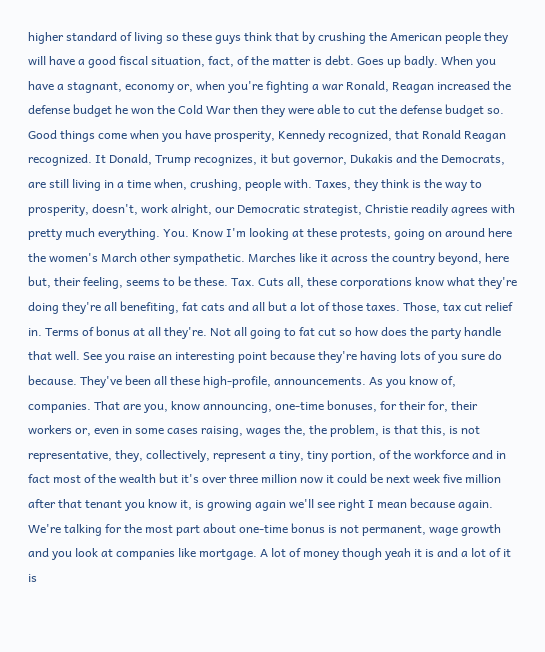higher standard of living so these guys think that by crushing the American people they will have a good fiscal situation, fact, of the matter is debt. Goes up badly. When you have a stagnant, economy or, when you're fighting a war Ronald, Reagan increased the defense budget he won the Cold War then they were able to cut the defense budget so. Good things come when you have prosperity, Kennedy recognized, that Ronald Reagan recognized. It Donald, Trump recognizes, it but governor, Dukakis and the Democrats, are still living in a time when, crushing, people with. Taxes, they think is the way to prosperity, doesn't, work alright, our Democratic strategist, Christie readily agrees with pretty much everything. You. Know I'm looking at these protests, going on around here the women's March other sympathetic. Marches like it across the country beyond, here but, their feeling, seems to be these. Tax. Cuts all, these corporations know what they're doing they're all benefiting, fat cats and all but a lot of those taxes. Those, tax cut relief in. Terms of bonus at all they're. Not all going to fat cut so how does the party handle that well. See you raise an interesting point because they're having lots of you sure do because. They've been all these high-profile, announcements. As you know of, companies. That are you, know announcing, one-time bonuses, for their for, their workers or, even in some cases raising, wages the, the problem, is that this, is not representative, they, collectively, represent a tiny, tiny portion, of the workforce and in fact most of the wealth but it's over three million now it could be next week five million after that tenant you know it, is growing again we'll see right I mean because again. We're talking for the most part about one-time bonus is not permanent, wage growth and you look at companies like mortgage. A lot of money though yeah it is and a lot of it is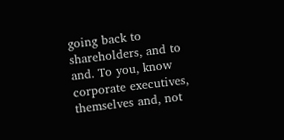going back to shareholders, and to and. To you, know corporate executives, themselves and, not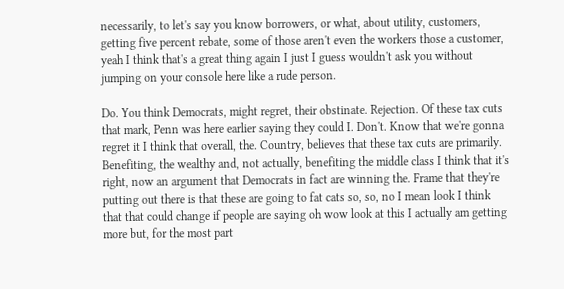necessarily, to let's say you know borrowers, or what, about utility, customers, getting five percent rebate, some of those aren't even the workers those a customer, yeah I think that's a great thing again I just I guess wouldn't ask you without jumping on your console here like a rude person.

Do. You think Democrats, might regret, their obstinate. Rejection. Of these tax cuts that mark, Penn was here earlier saying they could I. Don't. Know that we're gonna regret it I think that overall, the. Country, believes that these tax cuts are primarily. Benefiting, the wealthy and, not actually, benefiting the middle class I think that it's right, now an argument that Democrats in fact are winning the. Frame that they're putting out there is that these are going to fat cats so, so, no I mean look I think that that could change if people are saying oh wow look at this I actually am getting more but, for the most part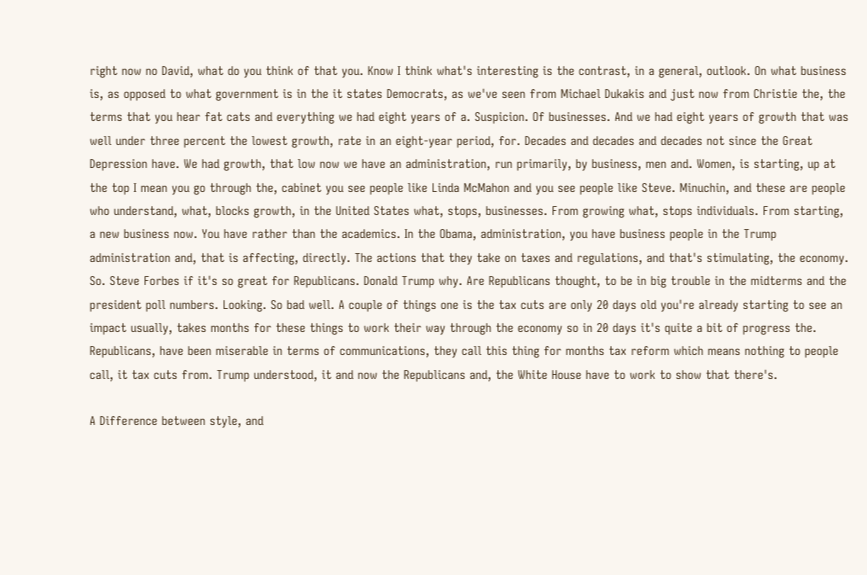right now no David, what do you think of that you. Know I think what's interesting is the contrast, in a general, outlook. On what business is, as opposed to what government is in the it states Democrats, as we've seen from Michael Dukakis and just now from Christie the, the terms that you hear fat cats and everything we had eight years of a. Suspicion. Of businesses. And we had eight years of growth that was well under three percent the lowest growth, rate in an eight-year period, for. Decades and decades and decades not since the Great Depression have. We had growth, that low now we have an administration, run primarily, by business, men and. Women, is starting, up at the top I mean you go through the, cabinet you see people like Linda McMahon and you see people like Steve. Minuchin, and these are people who understand, what, blocks growth, in the United States what, stops, businesses. From growing what, stops individuals. From starting, a new business now. You have rather than the academics. In the Obama, administration, you have business people in the Trump administration and, that is affecting, directly. The actions that they take on taxes and regulations, and that's stimulating, the economy. So. Steve Forbes if it's so great for Republicans. Donald Trump why. Are Republicans thought, to be in big trouble in the midterms and the president poll numbers. Looking. So bad well. A couple of things one is the tax cuts are only 20 days old you're already starting to see an impact usually, takes months for these things to work their way through the economy so in 20 days it's quite a bit of progress the. Republicans, have been miserable in terms of communications, they call this thing for months tax reform which means nothing to people call, it tax cuts from. Trump understood, it and now the Republicans and, the White House have to work to show that there's.

A Difference between style, and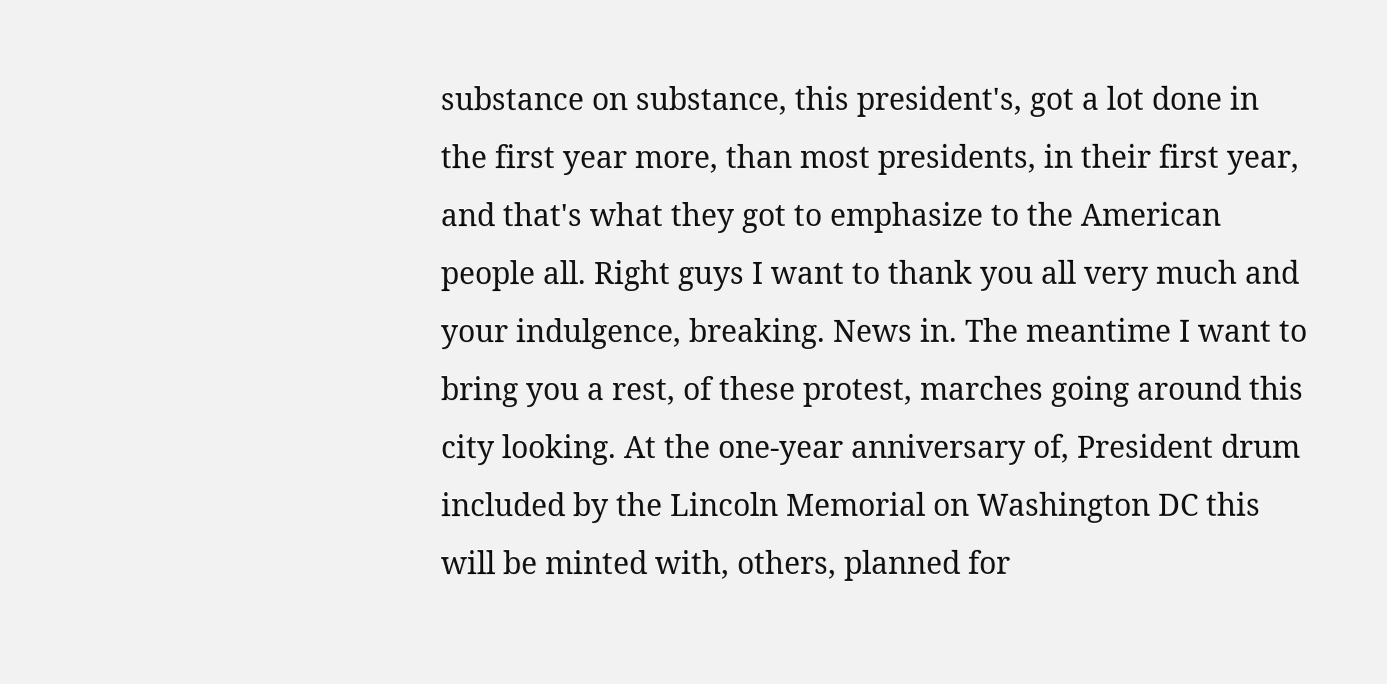substance on substance, this president's, got a lot done in the first year more, than most presidents, in their first year, and that's what they got to emphasize to the American people all. Right guys I want to thank you all very much and your indulgence, breaking. News in. The meantime I want to bring you a rest, of these protest, marches going around this city looking. At the one-year anniversary of, President drum included by the Lincoln Memorial on Washington DC this will be minted with, others, planned for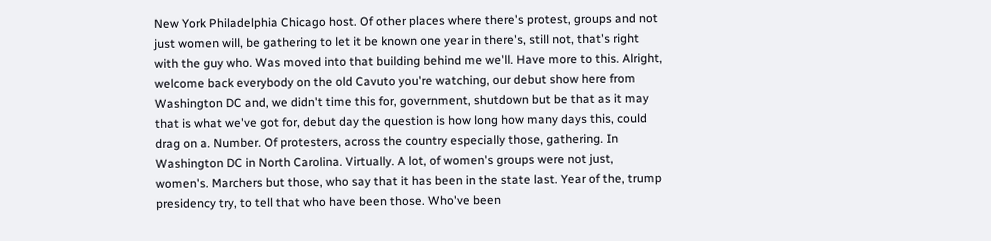New York Philadelphia Chicago host. Of other places where there's protest, groups and not just women will, be gathering to let it be known one year in there's, still not, that's right with the guy who. Was moved into that building behind me we'll. Have more to this. Alright, welcome back everybody on the old Cavuto you're watching, our debut show here from Washington DC and, we didn't time this for, government, shutdown but be that as it may that is what we've got for, debut day the question is how long how many days this, could drag on a. Number. Of protesters, across the country especially those, gathering. In Washington DC in North Carolina. Virtually. A lot, of women's groups were not just, women's. Marchers but those, who say that it has been in the state last. Year of the, trump presidency try, to tell that who have been those. Who've been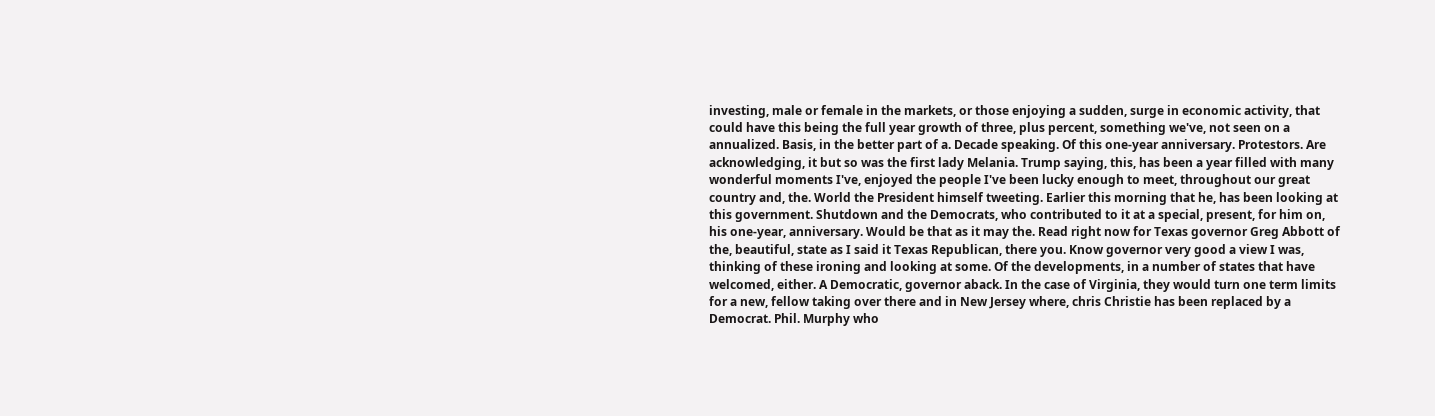investing, male or female in the markets, or those enjoying a sudden, surge in economic activity, that could have this being the full year growth of three, plus percent, something we've, not seen on a annualized. Basis, in the better part of a. Decade speaking. Of this one-year anniversary. Protestors. Are acknowledging, it but so was the first lady Melania. Trump saying, this, has been a year filled with many wonderful moments I've, enjoyed the people I've been lucky enough to meet, throughout our great country and, the. World the President himself tweeting. Earlier this morning that he, has been looking at this government. Shutdown and the Democrats, who contributed to it at a special, present, for him on, his one-year, anniversary. Would be that as it may the. Read right now for Texas governor Greg Abbott of the, beautiful, state as I said it Texas Republican, there you. Know governor very good a view I was, thinking of these ironing and looking at some. Of the developments, in a number of states that have welcomed, either. A Democratic, governor aback. In the case of Virginia, they would turn one term limits for a new, fellow taking over there and in New Jersey where, chris Christie has been replaced by a Democrat. Phil. Murphy who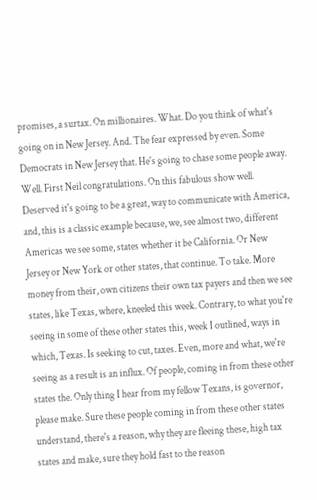promises, a surtax. On millionaires. What. Do you think of what's going on in New Jersey. And. The fear expressed by even. Some Democrats in New Jersey that. He's going to chase some people away. Well. First Neil congratulations. On this fabulous show well. Deserved it's going to be a great, way to communicate with America, and, this is a classic example because, we, see almost two, different Americas we see some, states whether it be California. Or New Jersey or New York or other states, that continue. To take. More money from their, own citizens their own tax payers and then we see states, like Texas, where, kneeled this week. Contrary, to what you're seeing in some of these other states this, week I outlined, ways in which, Texas. Is seeking to cut, taxes. Even, more and what, we're seeing as a result is an influx. Of people, coming in from these other states the. Only thing I hear from my fellow Texans, is governor, please make. Sure these people coming in from these other states understand, there's a reason, why they are fleeing these, high tax states and make, sure they hold fast to the reason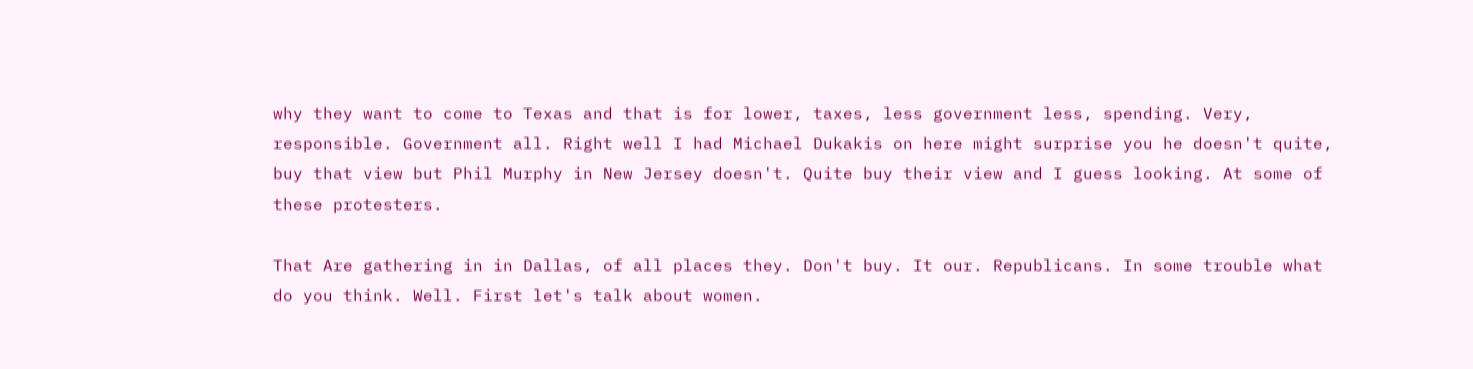why they want to come to Texas and that is for lower, taxes, less government less, spending. Very, responsible. Government all. Right well I had Michael Dukakis on here might surprise you he doesn't quite, buy that view but Phil Murphy in New Jersey doesn't. Quite buy their view and I guess looking. At some of these protesters.

That Are gathering in in Dallas, of all places they. Don't buy. It our. Republicans. In some trouble what do you think. Well. First let's talk about women.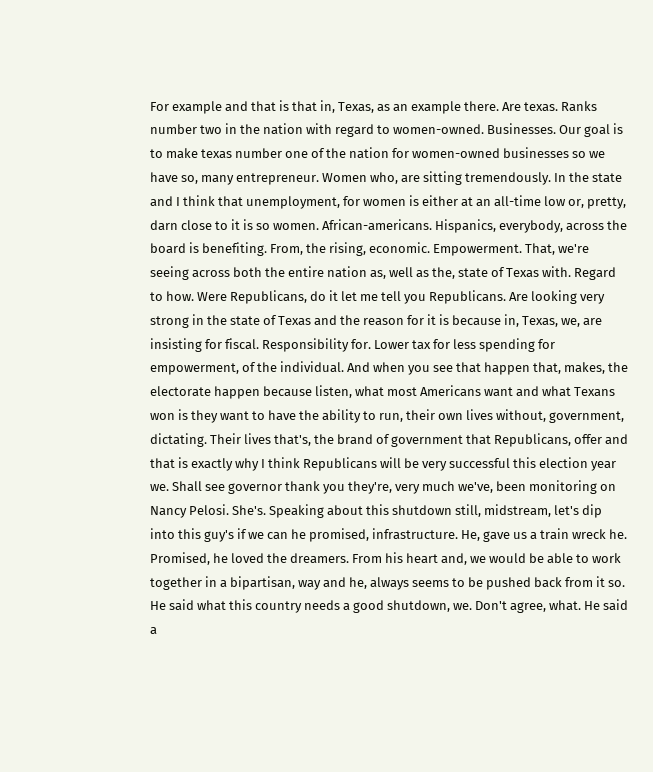For example and that is that in, Texas, as an example there. Are texas. Ranks number two in the nation with regard to women-owned. Businesses. Our goal is to make texas number one of the nation for women-owned businesses so we have so, many entrepreneur. Women who, are sitting tremendously. In the state and I think that unemployment, for women is either at an all-time low or, pretty, darn close to it is so women. African-americans. Hispanics, everybody, across the board is benefiting. From, the rising, economic. Empowerment. That, we're seeing across both the entire nation as, well as the, state of Texas with. Regard to how. Were Republicans, do it let me tell you Republicans. Are looking very strong in the state of Texas and the reason for it is because in, Texas, we, are insisting for fiscal. Responsibility for. Lower tax for less spending for empowerment, of the individual. And when you see that happen that, makes, the electorate happen because listen, what most Americans want and what Texans won is they want to have the ability to run, their own lives without, government, dictating. Their lives that's, the brand of government that Republicans, offer and that is exactly why I think Republicans will be very successful this election year we. Shall see governor thank you they're, very much we've, been monitoring on Nancy Pelosi. She's. Speaking about this shutdown still, midstream, let's dip into this guy's if we can he promised, infrastructure. He, gave us a train wreck he. Promised, he loved the dreamers. From his heart and, we would be able to work together in a bipartisan, way and he, always seems to be pushed back from it so. He said what this country needs a good shutdown, we. Don't agree, what. He said a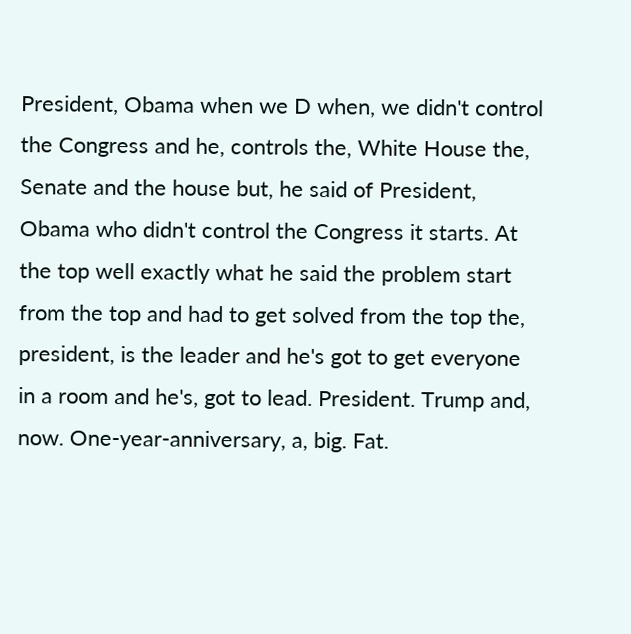President, Obama when we D when, we didn't control the Congress and he, controls the, White House the, Senate and the house but, he said of President, Obama who didn't control the Congress it starts. At the top well exactly what he said the problem start from the top and had to get solved from the top the, president, is the leader and he's got to get everyone in a room and he's, got to lead. President. Trump and, now. One-year-anniversary, a, big. Fat.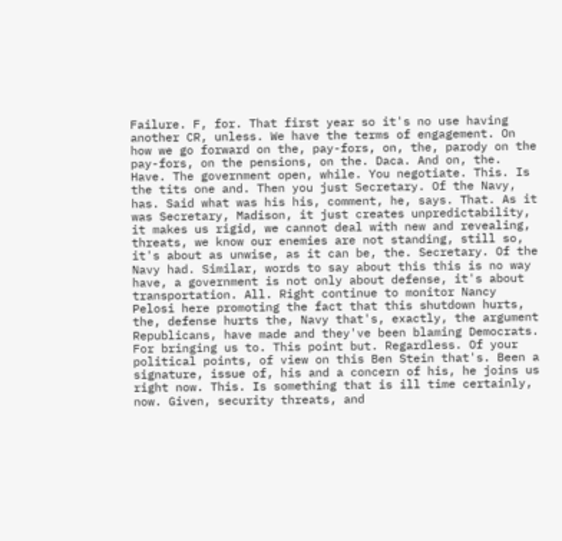Failure. F, for. That first year so it's no use having another CR, unless. We have the terms of engagement. On how we go forward on the, pay-fors, on, the, parody on the pay-fors, on the pensions, on the. Daca. And on, the. Have. The government open, while. You negotiate. This. Is the tits one and. Then you just Secretary. Of the Navy, has. Said what was his his, comment, he, says. That. As it was Secretary, Madison, it just creates unpredictability, it makes us rigid, we cannot deal with new and revealing, threats, we know our enemies are not standing, still so, it's about as unwise, as it can be, the. Secretary. Of the Navy had. Similar, words to say about this this is no way have, a government is not only about defense, it's about transportation. All. Right continue to monitor Nancy Pelosi here promoting the fact that this shutdown hurts, the, defense hurts the, Navy that's, exactly, the argument Republicans, have made and they've been blaming Democrats. For bringing us to. This point but. Regardless. Of your political points, of view on this Ben Stein that's. Been a signature, issue of, his and a concern of his, he joins us right now. This. Is something that is ill time certainly, now. Given, security threats, and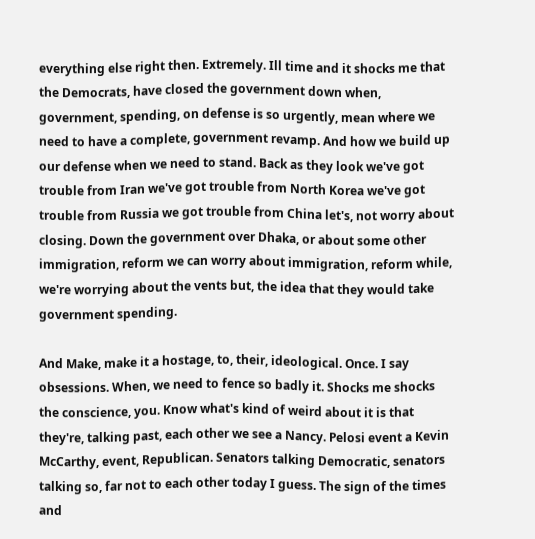everything else right then. Extremely. Ill time and it shocks me that the Democrats, have closed the government down when, government, spending, on defense is so urgently, mean where we need to have a complete, government revamp. And how we build up our defense when we need to stand. Back as they look we've got trouble from Iran we've got trouble from North Korea we've got trouble from Russia we got trouble from China let's, not worry about closing. Down the government over Dhaka, or about some other immigration, reform we can worry about immigration, reform while, we're worrying about the vents but, the idea that they would take government spending.

And Make, make it a hostage, to, their, ideological. Once. I say obsessions. When, we need to fence so badly it. Shocks me shocks the conscience, you. Know what's kind of weird about it is that they're, talking past, each other we see a Nancy. Pelosi event a Kevin McCarthy, event, Republican. Senators talking Democratic, senators talking so, far not to each other today I guess. The sign of the times and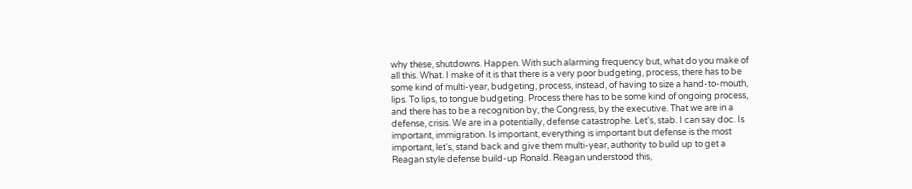why these, shutdowns. Happen. With such alarming frequency but, what do you make of all this. What. I make of it is that there is a very poor budgeting, process, there has to be some kind of multi-year, budgeting, process, instead, of having to size a hand-to-mouth, lips. To lips, to tongue budgeting. Process there has to be some kind of ongoing process, and there has to be a recognition by, the Congress, by the executive. That we are in a defense, crisis. We are in a potentially, defense catastrophe. Let's, stab. I can say doc. Is important, immigration. Is important, everything is important but defense is the most important, let's, stand back and give them multi-year, authority to build up to get a Reagan style defense build-up Ronald. Reagan understood this,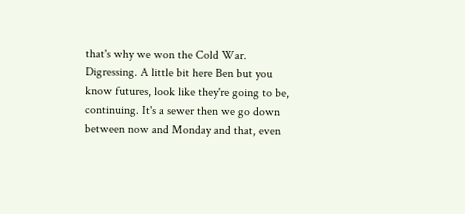that's why we won the Cold War. Digressing. A little bit here Ben but you know futures, look like they're going to be, continuing. It's a sewer then we go down between now and Monday and that, even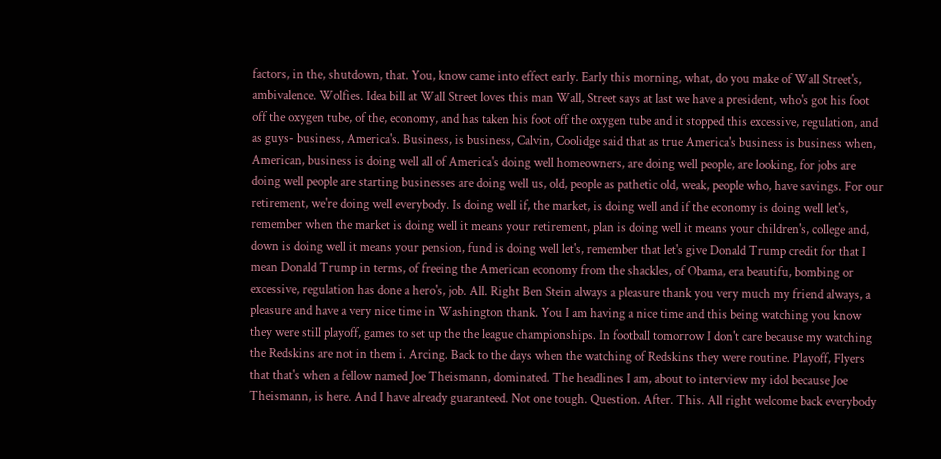factors, in the, shutdown, that. You, know came into effect early. Early this morning, what, do you make of Wall Street's, ambivalence. Wolfies. Idea bill at Wall Street loves this man Wall, Street says at last we have a president, who's got his foot off the oxygen tube, of the, economy, and has taken his foot off the oxygen tube and it stopped this excessive, regulation, and as guys- business, America's. Business, is business, Calvin, Coolidge said that as true America's business is business when, American, business is doing well all of America's doing well homeowners, are doing well people, are looking, for jobs are doing well people are starting businesses are doing well us, old, people as pathetic old, weak, people who, have savings. For our retirement, we're doing well everybody. Is doing well if, the market, is doing well and if the economy is doing well let's, remember when the market is doing well it means your retirement, plan is doing well it means your children's, college and, down is doing well it means your pension, fund is doing well let's, remember that let's give Donald Trump credit for that I mean Donald Trump in terms, of freeing the American economy from the shackles, of Obama, era beautifu, bombing or excessive, regulation has done a hero's, job. All. Right Ben Stein always a pleasure thank you very much my friend always, a pleasure and have a very nice time in Washington thank. You I am having a nice time and this being watching you know they were still playoff, games to set up the the league championships. In football tomorrow I don't care because my watching the Redskins are not in them i. Arcing. Back to the days when the watching of Redskins they were routine. Playoff, Flyers that that's when a fellow named Joe Theismann, dominated. The headlines I am, about to interview my idol because Joe Theismann, is here. And I have already guaranteed. Not one tough. Question. After. This. All right welcome back everybody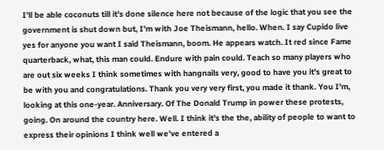I'll be able coconuts till it's done silence here not because of the logic that you see the government is shut down but, I'm with Joe Theismann, hello. When. I say Cupido live yes for anyone you want I said Theismann, boom. He appears watch. It red since Fame quarterback, what, this man could. Endure with pain could. Teach so many players who are out six weeks I think sometimes with hangnails very, good to have you it's great to be with you and congratulations. Thank you very very first, you made it thank. You I'm, looking at this one-year. Anniversary. Of The Donald Trump in power these protests, going. On around the country here. Well. I think it's the the, ability of people to want to express their opinions I think well we've entered a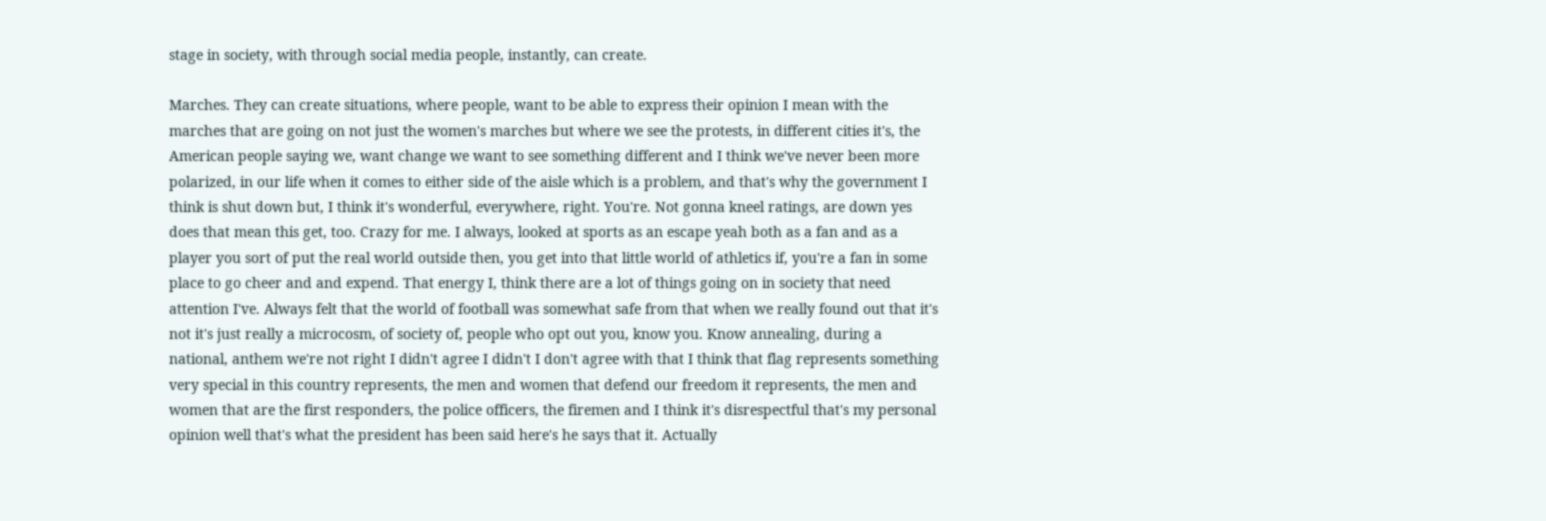stage in society, with through social media people, instantly, can create.

Marches. They can create situations, where people, want to be able to express their opinion I mean with the marches that are going on not just the women's marches but where we see the protests, in different cities it's, the American people saying we, want change we want to see something different and I think we've never been more polarized, in our life when it comes to either side of the aisle which is a problem, and that's why the government I think is shut down but, I think it's wonderful, everywhere, right. You're. Not gonna kneel ratings, are down yes does that mean this get, too. Crazy for me. I always, looked at sports as an escape yeah both as a fan and as a player you sort of put the real world outside then, you get into that little world of athletics if, you're a fan in some place to go cheer and and expend. That energy I, think there are a lot of things going on in society that need attention I've. Always felt that the world of football was somewhat safe from that when we really found out that it's not it's just really a microcosm, of society of, people who opt out you, know you. Know annealing, during a national, anthem we're not right I didn't agree I didn't I don't agree with that I think that flag represents something very special in this country represents, the men and women that defend our freedom it represents, the men and women that are the first responders, the police officers, the firemen and I think it's disrespectful that's my personal opinion well that's what the president has been said here's he says that it. Actually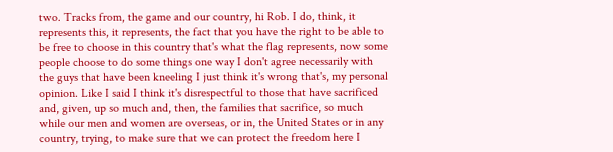two. Tracks from, the game and our country, hi Rob. I do, think, it represents this, it represents, the fact that you have the right to be able to be free to choose in this country that's what the flag represents, now some people choose to do some things one way I don't agree necessarily with the guys that have been kneeling I just think it's wrong that's, my personal opinion. Like I said I think it's disrespectful to those that have sacrificed and, given, up so much and, then, the families that sacrifice, so much while our men and women are overseas, or in, the United States or in any country, trying, to make sure that we can protect the freedom here I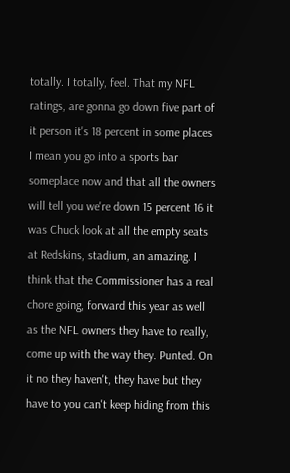totally. I totally, feel. That my NFL ratings, are gonna go down five part of it person it's 18 percent in some places I mean you go into a sports bar someplace now and that all the owners will tell you we're down 15 percent 16 it was Chuck look at all the empty seats at Redskins, stadium, an amazing. I think that the Commissioner has a real chore going, forward this year as well as the NFL owners they have to really, come up with the way they. Punted. On it no they haven't, they have but they have to you can't keep hiding from this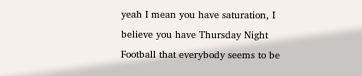yeah I mean you have saturation, I believe you have Thursday Night Football that everybody seems to be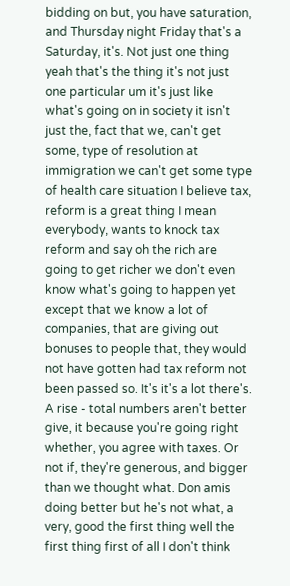bidding on but, you have saturation, and Thursday night Friday that's a Saturday, it's. Not just one thing yeah that's the thing it's not just one particular um it's just like what's going on in society it isn't just the, fact that we, can't get some, type of resolution at immigration we can't get some type of health care situation I believe tax, reform is a great thing I mean everybody, wants to knock tax reform and say oh the rich are going to get richer we don't even know what's going to happen yet except that we know a lot of companies, that are giving out bonuses to people that, they would not have gotten had tax reform not been passed so. It's it's a lot there's. A rise - total numbers aren't better give, it because you're going right whether, you agree with taxes. Or not if, they're generous, and bigger than we thought what. Don amis doing better but he's not what, a very, good the first thing well the first thing first of all I don't think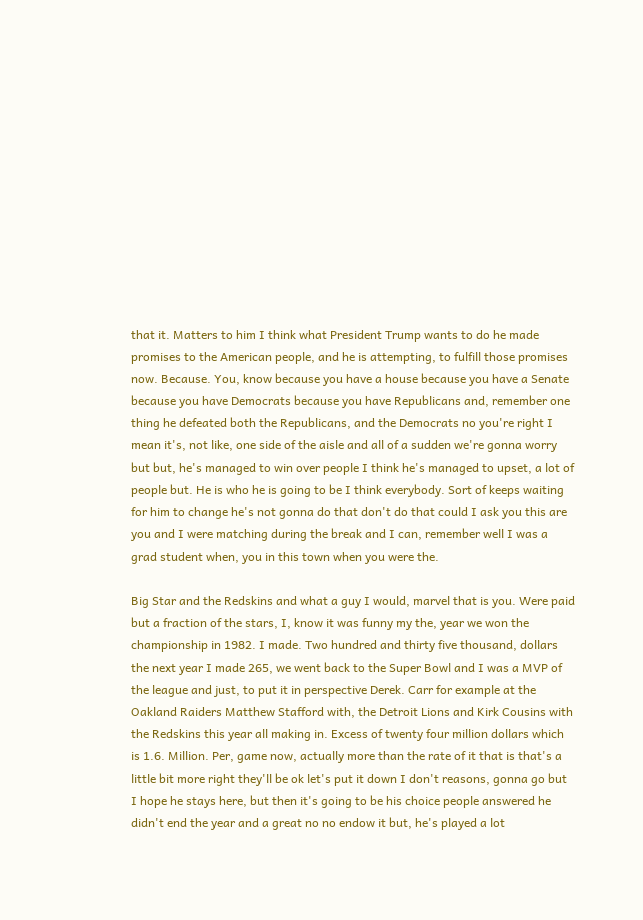that it. Matters to him I think what President Trump wants to do he made promises to the American people, and he is attempting, to fulfill those promises now. Because. You, know because you have a house because you have a Senate because you have Democrats because you have Republicans and, remember one thing he defeated both the Republicans, and the Democrats no you're right I mean it's, not like, one side of the aisle and all of a sudden we're gonna worry but but, he's managed to win over people I think he's managed to upset, a lot of people but. He is who he is going to be I think everybody. Sort of keeps waiting for him to change he's not gonna do that don't do that could I ask you this are you and I were matching during the break and I can, remember well I was a grad student when, you in this town when you were the.

Big Star and the Redskins and what a guy I would, marvel that is you. Were paid but a fraction of the stars, I, know it was funny my the, year we won the championship in 1982. I made. Two hundred and thirty five thousand, dollars the next year I made 265, we went back to the Super Bowl and I was a MVP of the league and just, to put it in perspective Derek. Carr for example at the Oakland Raiders Matthew Stafford with, the Detroit Lions and Kirk Cousins with the Redskins this year all making in. Excess of twenty four million dollars which is 1.6. Million. Per, game now, actually more than the rate of it that is that's a little bit more right they'll be ok let's put it down I don't reasons, gonna go but I hope he stays here, but then it's going to be his choice people answered he didn't end the year and a great no no endow it but, he's played a lot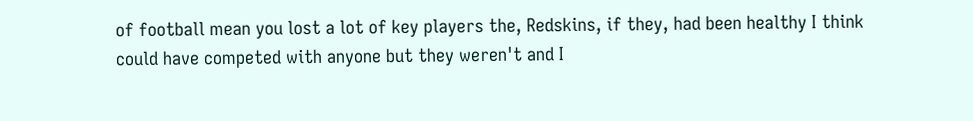of football mean you lost a lot of key players the, Redskins, if they, had been healthy I think could have competed with anyone but they weren't and I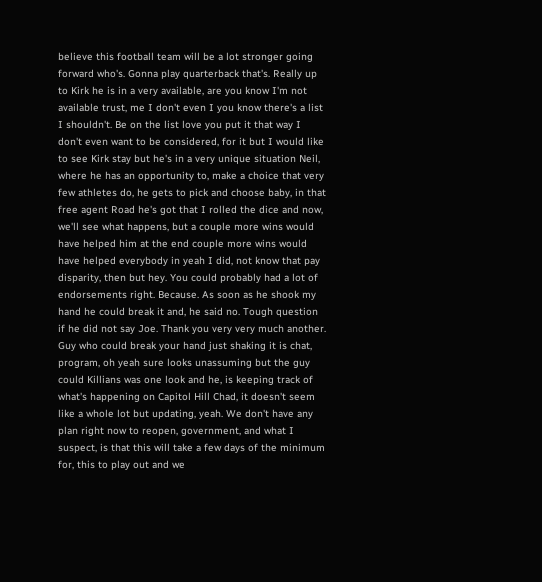believe this football team will be a lot stronger going forward who's. Gonna play quarterback that's. Really up to Kirk he is in a very available, are you know I'm not available trust, me I don't even I you know there's a list I shouldn't. Be on the list love you put it that way I don't even want to be considered, for it but I would like to see Kirk stay but he's in a very unique situation Neil, where he has an opportunity to, make a choice that very few athletes do, he gets to pick and choose baby, in that free agent Road he's got that I rolled the dice and now, we'll see what happens, but a couple more wins would have helped him at the end couple more wins would have helped everybody in yeah I did, not know that pay disparity, then but hey. You could probably had a lot of endorsements right. Because. As soon as he shook my hand he could break it and, he said no. Tough question if he did not say Joe. Thank you very very much another. Guy who could break your hand just shaking it is chat, program, oh yeah sure looks unassuming but the guy could Killians was one look and he, is keeping track of what's happening on Capitol Hill Chad, it doesn't seem like a whole lot but updating, yeah. We don't have any plan right now to reopen, government, and what I suspect, is that this will take a few days of the minimum for, this to play out and we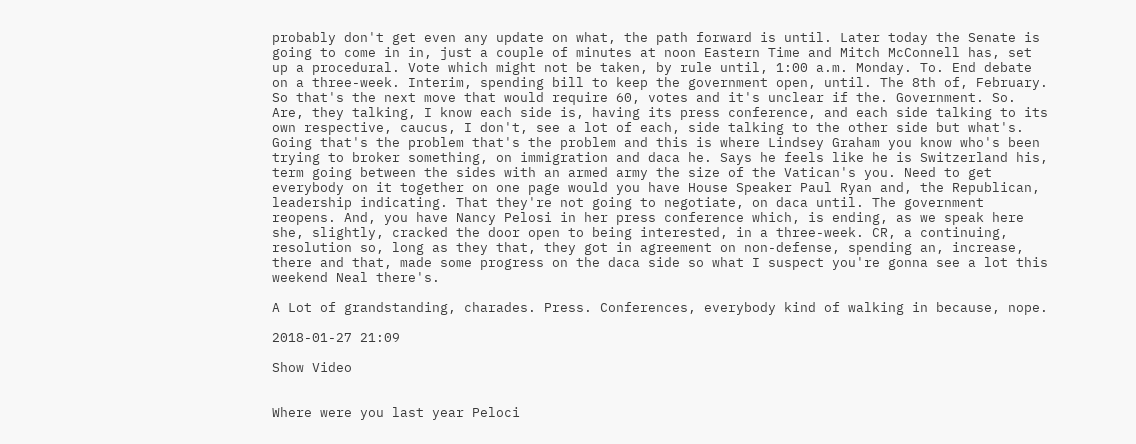probably don't get even any update on what, the path forward is until. Later today the Senate is going to come in in, just a couple of minutes at noon Eastern Time and Mitch McConnell has, set up a procedural. Vote which might not be taken, by rule until, 1:00 a.m. Monday. To. End debate on a three-week. Interim, spending bill to keep the government open, until. The 8th of, February. So that's the next move that would require 60, votes and it's unclear if the. Government. So. Are, they talking, I know each side is, having its press conference, and each side talking to its own respective, caucus, I don't, see a lot of each, side talking to the other side but what's. Going that's the problem that's the problem and this is where Lindsey Graham you know who's been trying to broker something, on immigration and daca he. Says he feels like he is Switzerland his, term going between the sides with an armed army the size of the Vatican's you. Need to get everybody on it together on one page would you have House Speaker Paul Ryan and, the Republican, leadership indicating. That they're not going to negotiate, on daca until. The government reopens. And, you have Nancy Pelosi in her press conference which, is ending, as we speak here she, slightly, cracked the door open to being interested, in a three-week. CR, a continuing, resolution so, long as they that, they got in agreement on non-defense, spending an, increase, there and that, made some progress on the daca side so what I suspect you're gonna see a lot this weekend Neal there's.

A Lot of grandstanding, charades. Press. Conferences, everybody kind of walking in because, nope.

2018-01-27 21:09

Show Video


Where were you last year Peloci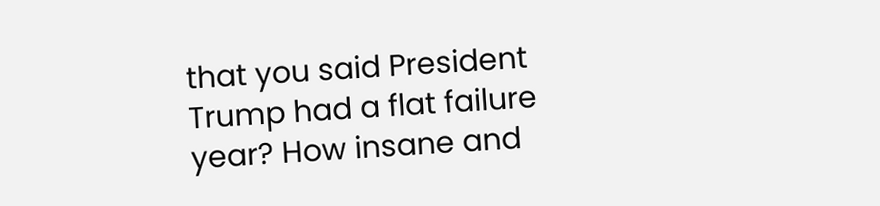that you said President Trump had a flat failure year? How insane and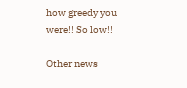how greedy you were!! So low!!

Other news